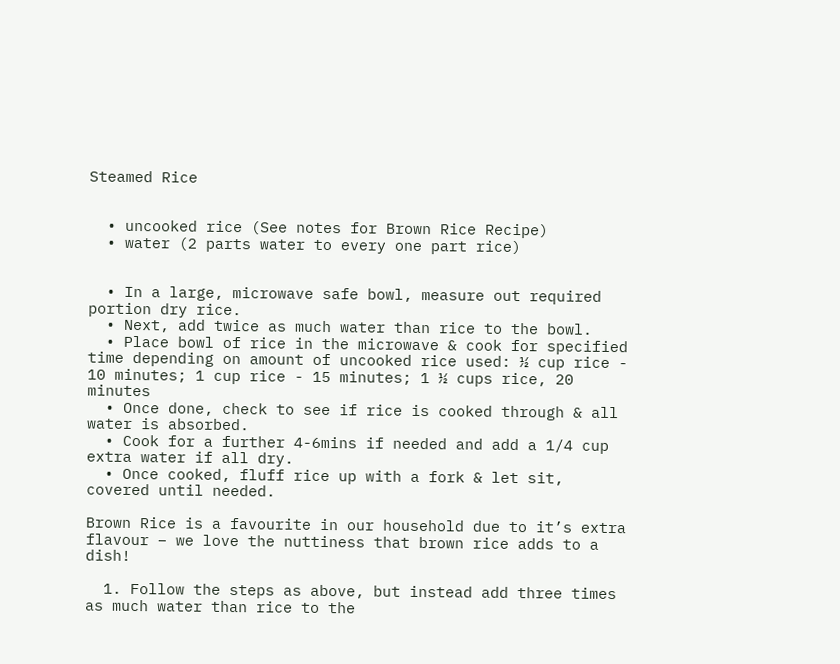Steamed Rice


  • uncooked rice (See notes for Brown Rice Recipe)
  • water (2 parts water to every one part rice)


  • In a large, microwave safe bowl, measure out required portion dry rice.
  • Next, add twice as much water than rice to the bowl.
  • Place bowl of rice in the microwave & cook for specified time depending on amount of uncooked rice used: ½ cup rice - 10 minutes; 1 cup rice - 15 minutes; 1 ½ cups rice, 20 minutes
  • Once done, check to see if rice is cooked through & all water is absorbed.
  • Cook for a further 4-6mins if needed and add a 1/4 cup extra water if all dry.
  • Once cooked, fluff rice up with a fork & let sit, covered until needed.

Brown Rice is a favourite in our household due to it’s extra flavour – we love the nuttiness that brown rice adds to a dish!

  1. Follow the steps as above, but instead add three times as much water than rice to the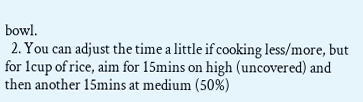bowl.
  2. You can adjust the time a little if cooking less/more, but for 1cup of rice, aim for 15mins on high (uncovered) and then another 15mins at medium (50%)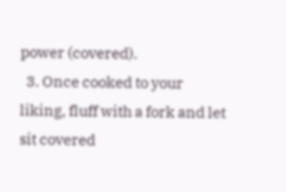power (covered).
  3. Once cooked to your liking, fluff with a fork and let sit covered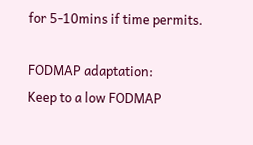for 5-10mins if time permits.

FODMAP adaptation:
Keep to a low FODMAP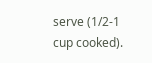serve (1/2-1 cup cooked).